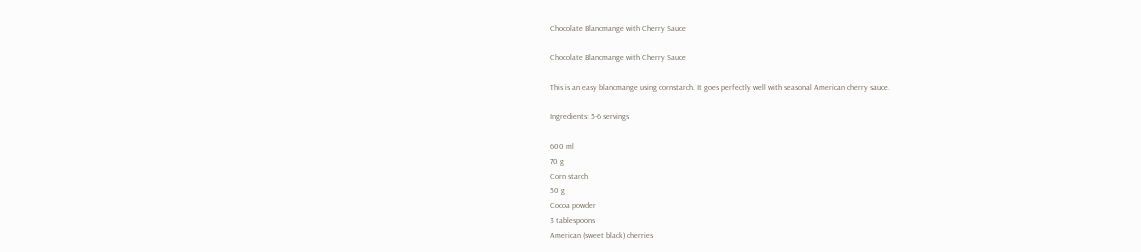Chocolate Blancmange with Cherry Sauce

Chocolate Blancmange with Cherry Sauce

This is an easy blancmange using cornstarch. It goes perfectly well with seasonal American cherry sauce.

Ingredients: 5-6 servings

600 ml
70 g
Corn starch
50 g
Cocoa powder
3 tablespoons
American (sweet black) cherries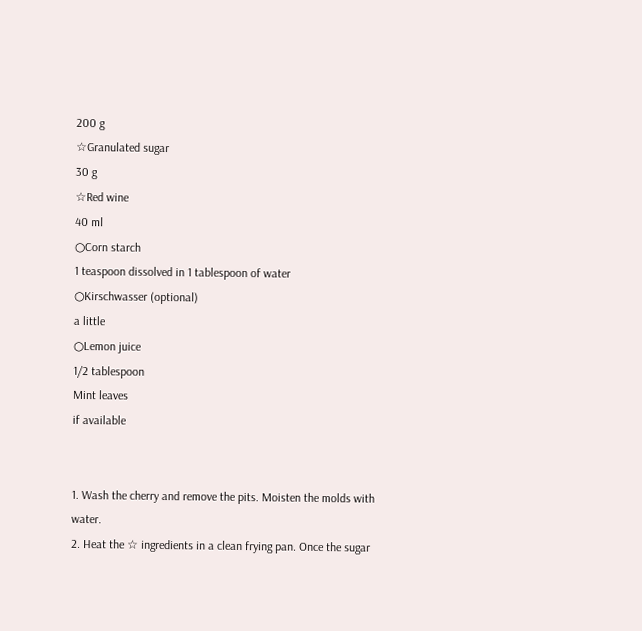200 g
☆Granulated sugar
30 g
☆Red wine
40 ml
○Corn starch
1 teaspoon dissolved in 1 tablespoon of water
○Kirschwasser (optional)
a little
○Lemon juice
1/2 tablespoon
Mint leaves
if available


1. Wash the cherry and remove the pits. Moisten the molds with water.
2. Heat the ☆ ingredients in a clean frying pan. Once the sugar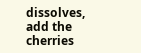dissolves, add the cherries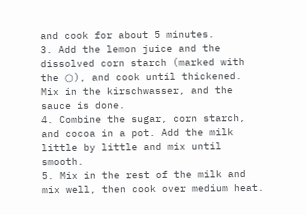and cook for about 5 minutes.
3. Add the lemon juice and the dissolved corn starch (marked with the ○), and cook until thickened. Mix in the kirschwasser, and the sauce is done.
4. Combine the sugar, corn starch, and cocoa in a pot. Add the milk little by little and mix until smooth.
5. Mix in the rest of the milk and mix well, then cook over medium heat.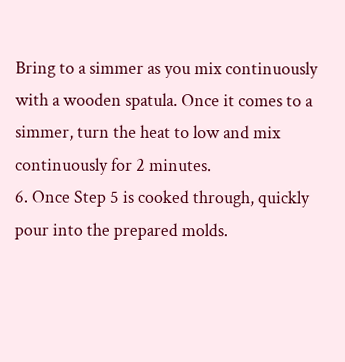Bring to a simmer as you mix continuously with a wooden spatula. Once it comes to a simmer, turn the heat to low and mix continuously for 2 minutes.
6. Once Step 5 is cooked through, quickly pour into the prepared molds.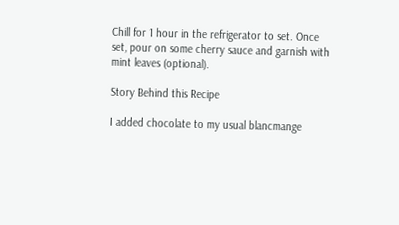Chill for 1 hour in the refrigerator to set. Once set, pour on some cherry sauce and garnish with mint leaves (optional).

Story Behind this Recipe

I added chocolate to my usual blancmange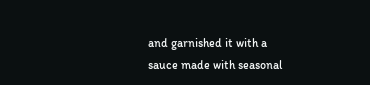and garnished it with a sauce made with seasonal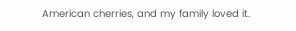American cherries, and my family loved it.